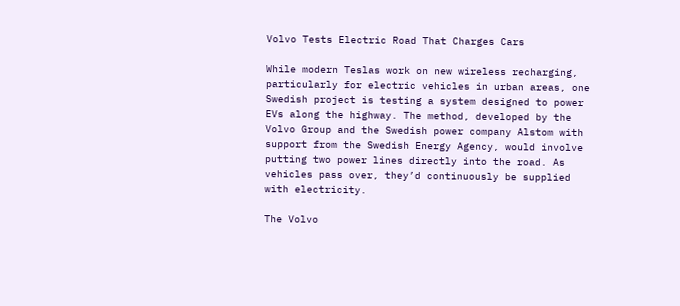Volvo Tests Electric Road That Charges Cars

While modern Teslas work on new wireless recharging, particularly for electric vehicles in urban areas, one Swedish project is testing a system designed to power EVs along the highway. The method, developed by the Volvo Group and the Swedish power company Alstom with support from the Swedish Energy Agency, would involve putting two power lines directly into the road. As vehicles pass over, they’d continuously be supplied with electricity.

The Volvo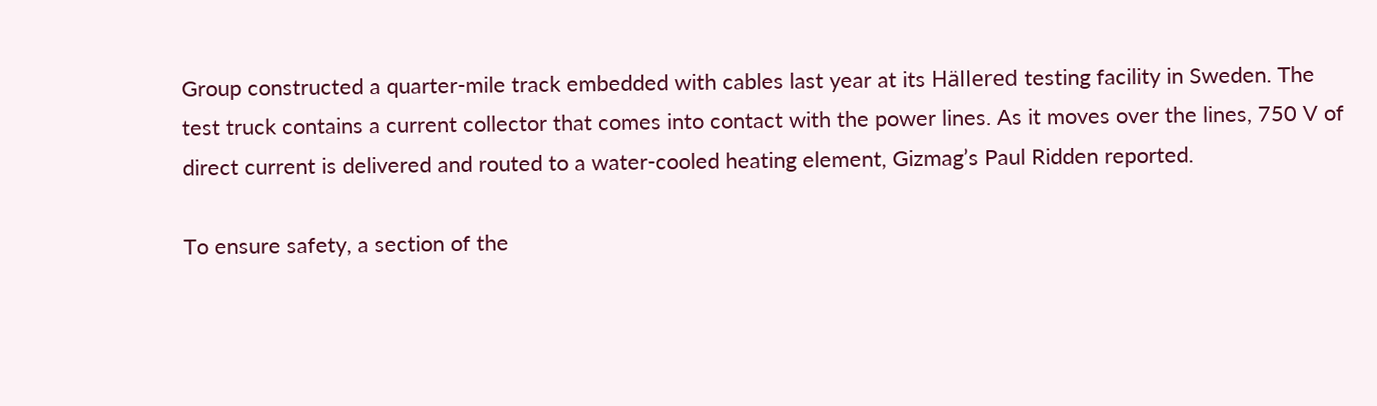Group constructed a quarter-mile track embedded with cables last year at its Hällered testing facility in Sweden. The test truck contains a current collector that comes into contact with the power lines. As it moves over the lines, 750 V of direct current is delivered and routed to a water-cooled heating element, Gizmag’s Paul Ridden reported.

To ensure safety, a section of the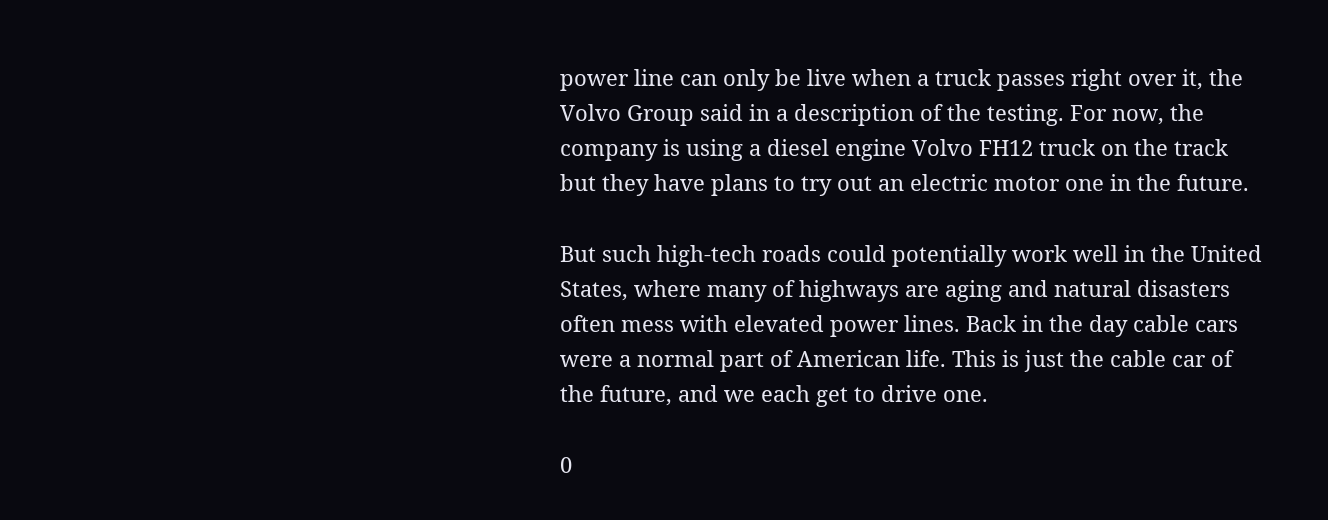power line can only be live when a truck passes right over it, the Volvo Group said in a description of the testing. For now, the company is using a diesel engine Volvo FH12 truck on the track but they have plans to try out an electric motor one in the future.

But such high-tech roads could potentially work well in the United States, where many of highways are aging and natural disasters often mess with elevated power lines. Back in the day cable cars were a normal part of American life. This is just the cable car of the future, and we each get to drive one.

0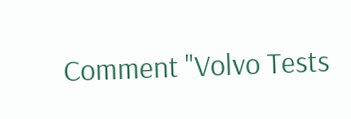Comment "Volvo Tests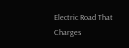Electric Road That Charges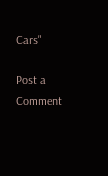Cars"

Post a Comment